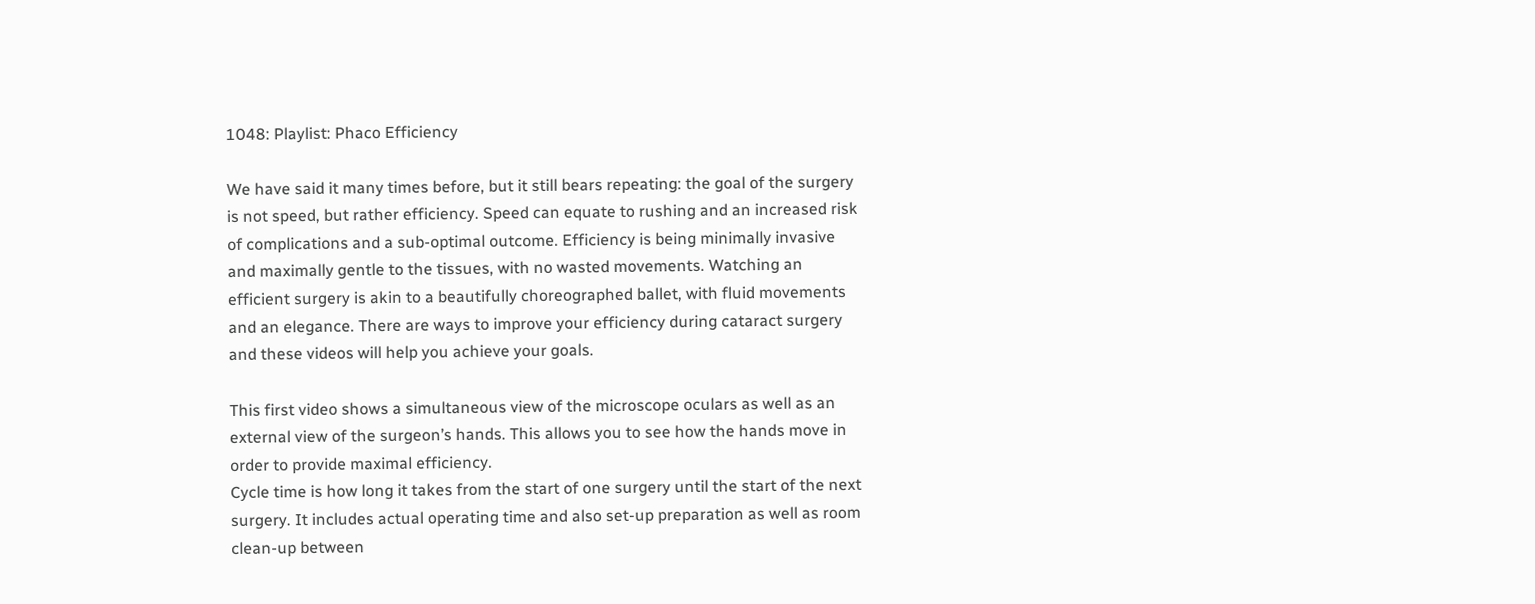1048: Playlist: Phaco Efficiency

We have said it many times before, but it still bears repeating: the goal of the surgery is not speed, but rather efficiency. Speed can equate to rushing and an increased risk of complications and a sub-optimal outcome. Efficiency is being minimally invasive and maximally gentle to the tissues, with no wasted movements. Watching an efficient surgery is akin to a beautifully choreographed ballet, with fluid movements and an elegance. There are ways to improve your efficiency during cataract surgery and these videos will help you achieve your goals.

This first video shows a simultaneous view of the microscope oculars as well as an external view of the surgeon’s hands. This allows you to see how the hands move in order to provide maximal efficiency.
Cycle time is how long it takes from the start of one surgery until the start of the next surgery. It includes actual operating time and also set-up preparation as well as room clean-up between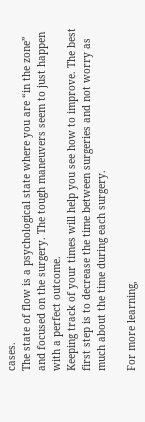cases.
The state of flow is a psychological state where you are “in the zone” and focused on the surgery. The tough maneuvers seem to just happen with a perfect outcome.
Keeping track of your times will help you see how to improve. The best first step is to decrease the time between surgeries and not worry as much about the time during each surgery.

For more learning,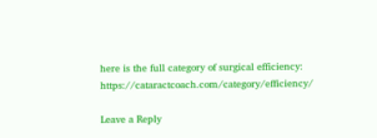here is the full category of surgical efficiency: https://cataractcoach.com/category/efficiency/

Leave a Reply